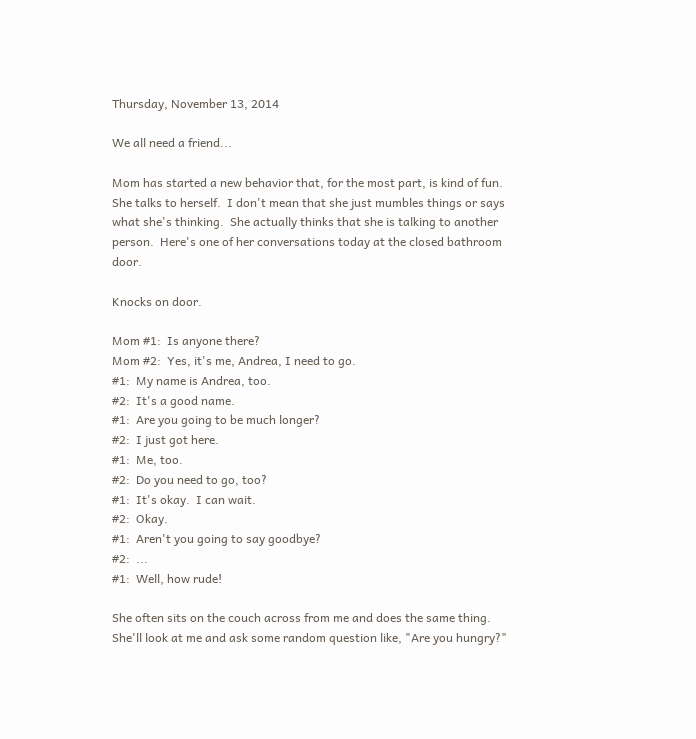Thursday, November 13, 2014

We all need a friend...

Mom has started a new behavior that, for the most part, is kind of fun.  She talks to herself.  I don't mean that she just mumbles things or says what she's thinking.  She actually thinks that she is talking to another person.  Here's one of her conversations today at the closed bathroom door.

Knocks on door.

Mom #1:  Is anyone there?
Mom #2:  Yes, it's me, Andrea, I need to go.
#1:  My name is Andrea, too.
#2:  It's a good name.
#1:  Are you going to be much longer?
#2:  I just got here.
#1:  Me, too.
#2:  Do you need to go, too?
#1:  It's okay.  I can wait.
#2:  Okay.
#1:  Aren't you going to say goodbye?
#2:  ...
#1:  Well, how rude!

She often sits on the couch across from me and does the same thing.  She'll look at me and ask some random question like, "Are you hungry?"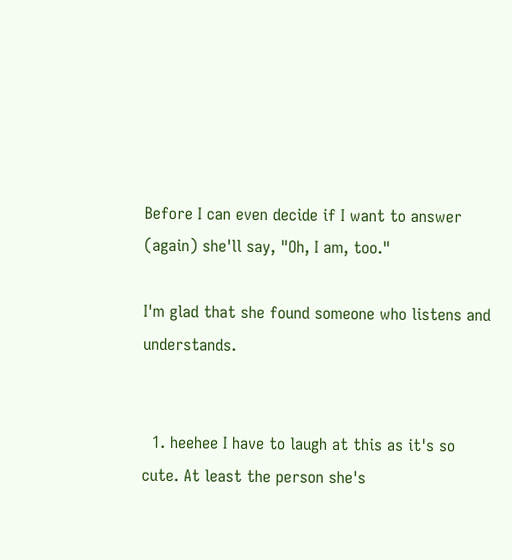Before I can even decide if I want to answer (again) she'll say, "Oh, I am, too."

I'm glad that she found someone who listens and understands.


  1. heehee I have to laugh at this as it's so cute. At least the person she's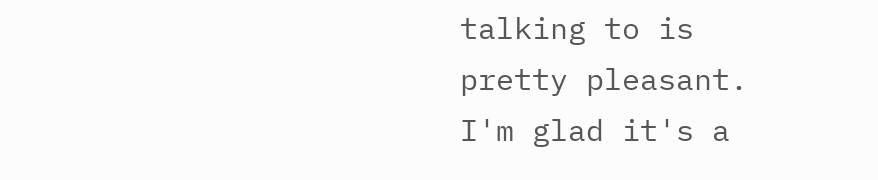talking to is pretty pleasant. I'm glad it's a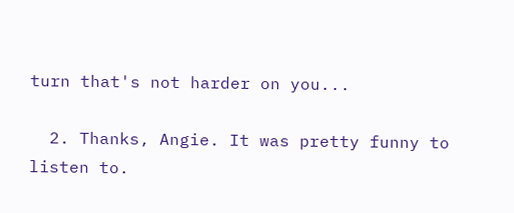turn that's not harder on you...

  2. Thanks, Angie. It was pretty funny to listen to.